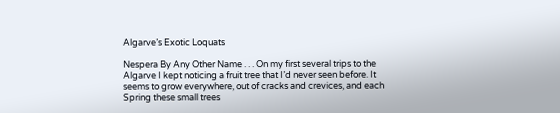Algarve’s Exotic Loquats

Nespera By Any Other Name . . . On my first several trips to the Algarve I kept noticing a fruit tree that I’d never seen before. It seems to grow everywhere, out of cracks and crevices, and each Spring these small trees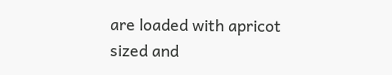are loaded with apricot sized and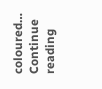coloured… Continue reading